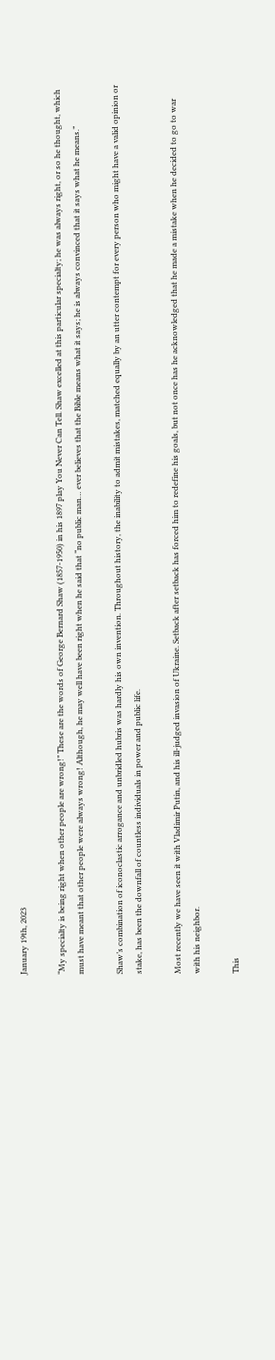January 19th, 2023

“My specialty is being right when other people are wrong!” These are the words of George Bernard Shaw (1857-1950) in his 1897 play You Never Can Tell. Shaw excelled at this particular specialty; he was always right, or so he thought, which must have meant that other people were always wrong! Although, he may well have been right when he said that “no public man… ever believes that the Bible means what it says; he is always convinced that it says what he means.”

Shaw’s combination of iconoclastic arrogance and unbridled hubris was hardly his own invention. Throughout history, the inability to admit mistakes, matched equally by an utter contempt for every person who might have a valid opinion or stake, has been the downfall of countless individuals in power and public life.

Most recently we have seen it with Vladimir Putin, and his ill-judged invasion of Ukraine. Setback after setback has forced him to redefine his goals, but not once has he acknowledged that he made a mistake when he decided to go to war with his neighbor.

This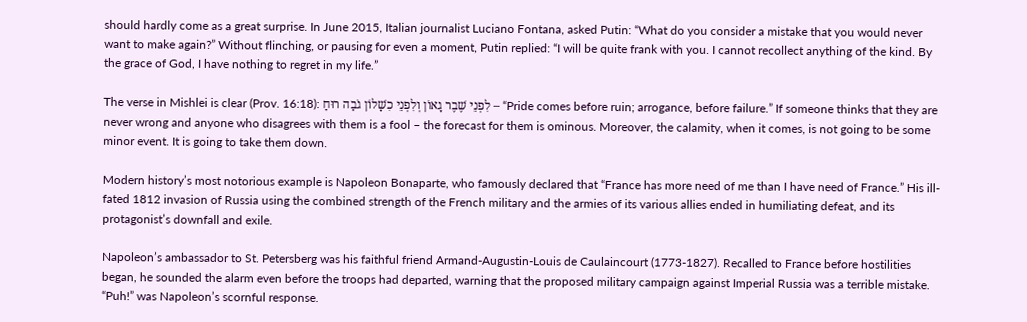should hardly come as a great surprise. In June 2015, Italian journalist Luciano Fontana, asked Putin: “What do you consider a mistake that you would never want to make again?” Without flinching, or pausing for even a moment, Putin replied: “I will be quite frank with you. I cannot recollect anything of the kind. By the grace of God, I have nothing to regret in my life.”

The verse in Mishlei is clear (Prov. 16:18): לִפְנֵי שֶׁבֶר גָאוֹן וְלִפְנֵי כִשָׁלוֹן גֹבַה רוּחַ – “Pride comes before ruin; arrogance, before failure.” If someone thinks that they are never wrong and anyone who disagrees with them is a fool – the forecast for them is ominous. Moreover, the calamity, when it comes, is not going to be some minor event. It is going to take them down.

Modern history’s most notorious example is Napoleon Bonaparte, who famously declared that “France has more need of me than I have need of France.” His ill-fated 1812 invasion of Russia using the combined strength of the French military and the armies of its various allies ended in humiliating defeat, and its protagonist’s downfall and exile.

Napoleon’s ambassador to St. Petersberg was his faithful friend Armand-Augustin-Louis de Caulaincourt (1773-1827). Recalled to France before hostilities began, he sounded the alarm even before the troops had departed, warning that the proposed military campaign against Imperial Russia was a terrible mistake. “Puh!” was Napoleon’s scornful response.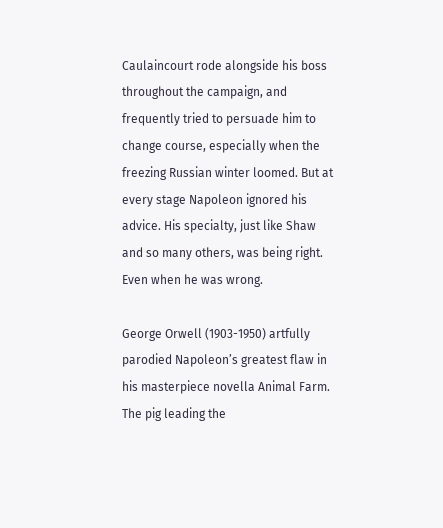Caulaincourt rode alongside his boss throughout the campaign, and frequently tried to persuade him to change course, especially when the freezing Russian winter loomed. But at every stage Napoleon ignored his advice. His specialty, just like Shaw and so many others, was being right. Even when he was wrong.

George Orwell (1903-1950) artfully parodied Napoleon’s greatest flaw in his masterpiece novella Animal Farm. The pig leading the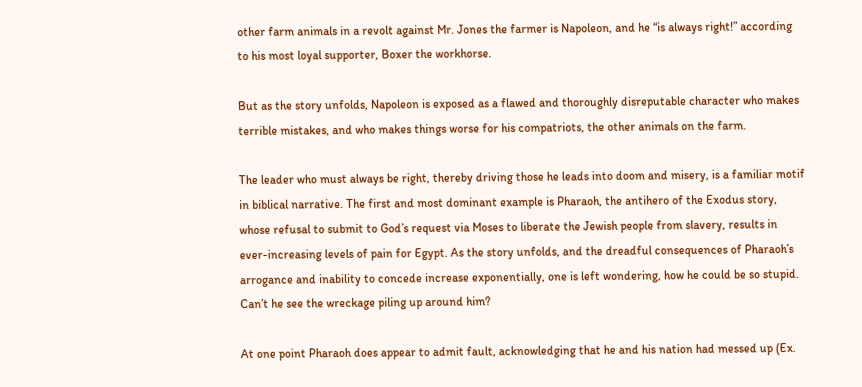other farm animals in a revolt against Mr. Jones the farmer is Napoleon, and he “is always right!” according to his most loyal supporter, Boxer the workhorse.

But as the story unfolds, Napoleon is exposed as a flawed and thoroughly disreputable character who makes terrible mistakes, and who makes things worse for his compatriots, the other animals on the farm.

The leader who must always be right, thereby driving those he leads into doom and misery, is a familiar motif in biblical narrative. The first and most dominant example is Pharaoh, the antihero of the Exodus story, whose refusal to submit to God’s request via Moses to liberate the Jewish people from slavery, results in ever-increasing levels of pain for Egypt. As the story unfolds, and the dreadful consequences of Pharaoh’s arrogance and inability to concede increase exponentially, one is left wondering, how he could be so stupid. Can’t he see the wreckage piling up around him?

At one point Pharaoh does appear to admit fault, acknowledging that he and his nation had messed up (Ex.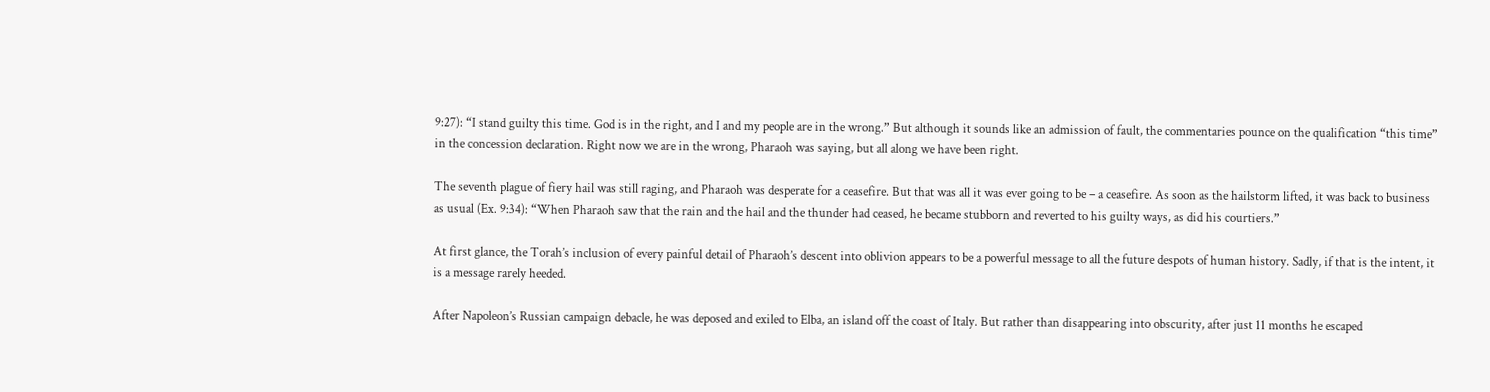9:27): “I stand guilty this time. God is in the right, and I and my people are in the wrong.” But although it sounds like an admission of fault, the commentaries pounce on the qualification “this time” in the concession declaration. Right now we are in the wrong, Pharaoh was saying, but all along we have been right.

The seventh plague of fiery hail was still raging, and Pharaoh was desperate for a ceasefire. But that was all it was ever going to be – a ceasefire. As soon as the hailstorm lifted, it was back to business as usual (Ex. 9:34): “When Pharaoh saw that the rain and the hail and the thunder had ceased, he became stubborn and reverted to his guilty ways, as did his courtiers.”

At first glance, the Torah’s inclusion of every painful detail of Pharaoh’s descent into oblivion appears to be a powerful message to all the future despots of human history. Sadly, if that is the intent, it is a message rarely heeded.

After Napoleon’s Russian campaign debacle, he was deposed and exiled to Elba, an island off the coast of Italy. But rather than disappearing into obscurity, after just 11 months he escaped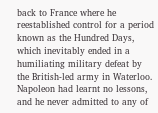back to France where he reestablished control for a period known as the Hundred Days, which inevitably ended in a humiliating military defeat by the British-led army in Waterloo. Napoleon had learnt no lessons, and he never admitted to any of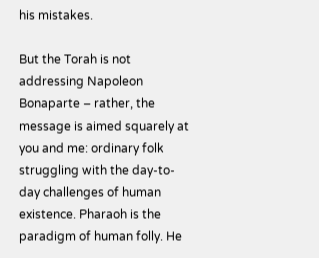his mistakes.

But the Torah is not addressing Napoleon Bonaparte – rather, the message is aimed squarely at you and me: ordinary folk struggling with the day-to-day challenges of human existence. Pharaoh is the paradigm of human folly. He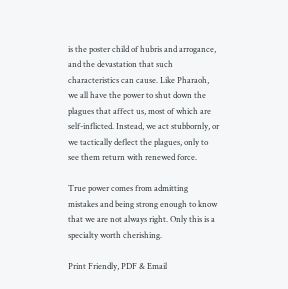is the poster child of hubris and arrogance, and the devastation that such characteristics can cause. Like Pharaoh, we all have the power to shut down the plagues that affect us, most of which are self-inflicted. Instead, we act stubbornly, or we tactically deflect the plagues, only to see them return with renewed force.

True power comes from admitting mistakes and being strong enough to know that we are not always right. Only this is a specialty worth cherishing.

Print Friendly, PDF & Email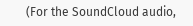(For the SoundCloud audio,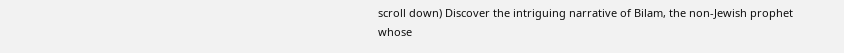scroll down) Discover the intriguing narrative of Bilam, the non-Jewish prophet whose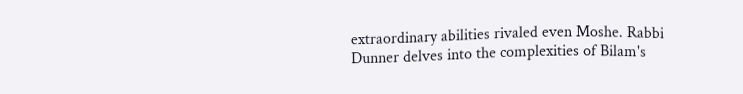extraordinary abilities rivaled even Moshe. Rabbi Dunner delves into the complexities of Bilam's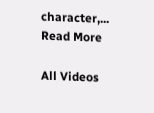character,... Read More

All Videos